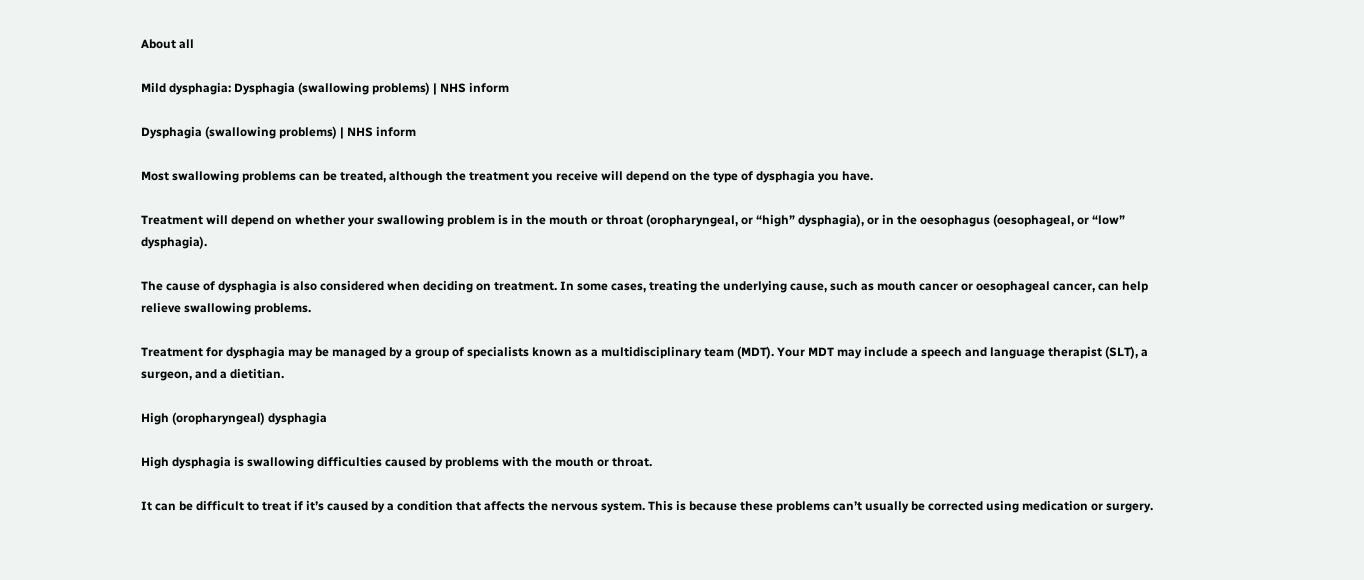About all

Mild dysphagia: Dysphagia (swallowing problems) | NHS inform

Dysphagia (swallowing problems) | NHS inform

Most swallowing problems can be treated, although the treatment you receive will depend on the type of dysphagia you have.

Treatment will depend on whether your swallowing problem is in the mouth or throat (oropharyngeal, or “high” dysphagia), or in the oesophagus (oesophageal, or “low” dysphagia).

The cause of dysphagia is also considered when deciding on treatment. In some cases, treating the underlying cause, such as mouth cancer or oesophageal cancer, can help relieve swallowing problems.

Treatment for dysphagia may be managed by a group of specialists known as a multidisciplinary team (MDT). Your MDT may include a speech and language therapist (SLT), a surgeon, and a dietitian.

High (oropharyngeal) dysphagia

High dysphagia is swallowing difficulties caused by problems with the mouth or throat.

It can be difficult to treat if it’s caused by a condition that affects the nervous system. This is because these problems can’t usually be corrected using medication or surgery.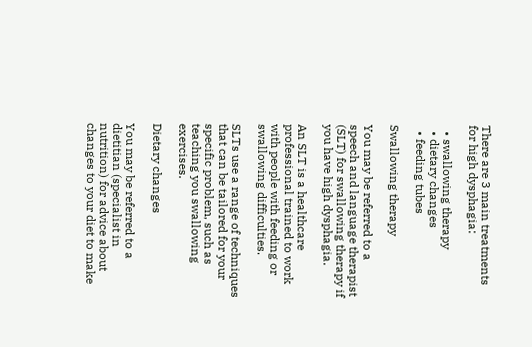There are 3 main treatments for high dysphagia:

  • swallowing therapy
  • dietary changes
  • feeding tubes

Swallowing therapy

You may be referred to a speech and language therapist (SLT) for swallowing therapy if you have high dysphagia.

An SLT is a healthcare professional trained to work with people with feeding or swallowing difficulties.

SLTs use a range of techniques that can be tailored for your specific problem, such as teaching you swallowing exercises.

Dietary changes

You may be referred to a dietitian (specialist in nutrition) for advice about changes to your diet to make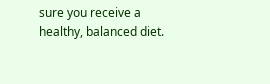sure you receive a healthy, balanced diet.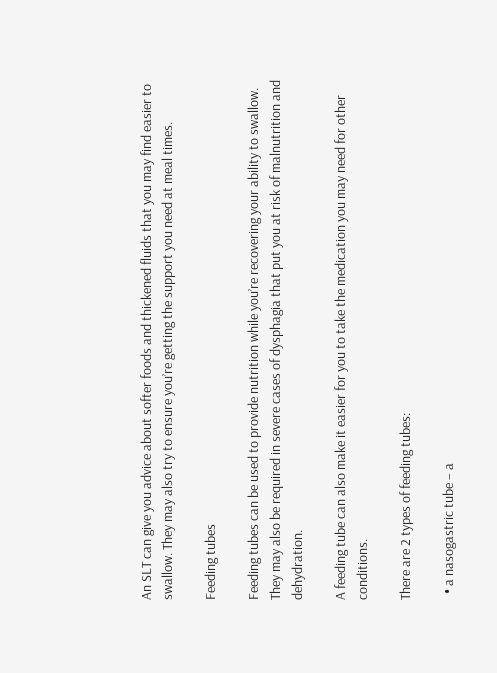An SLT can give you advice about softer foods and thickened fluids that you may find easier to swallow. They may also try to ensure you’re getting the support you need at meal times.

Feeding tubes

Feeding tubes can be used to provide nutrition while you’re recovering your ability to swallow. They may also be required in severe cases of dysphagia that put you at risk of malnutrition and dehydration.

A feeding tube can also make it easier for you to take the medication you may need for other conditions.

There are 2 types of feeding tubes:

  • a nasogastric tube – a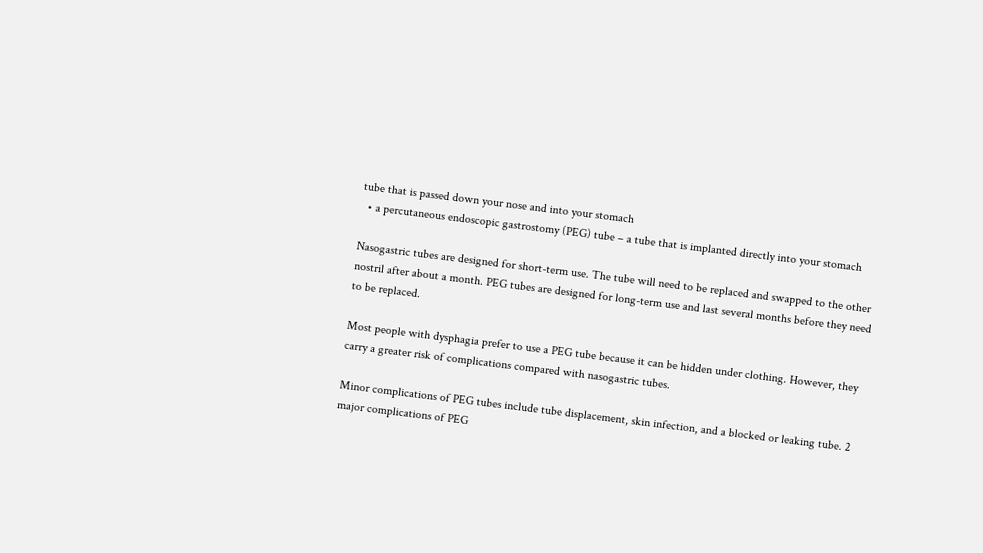tube that is passed down your nose and into your stomach
  • a percutaneous endoscopic gastrostomy (PEG) tube – a tube that is implanted directly into your stomach

Nasogastric tubes are designed for short-term use. The tube will need to be replaced and swapped to the other nostril after about a month. PEG tubes are designed for long-term use and last several months before they need to be replaced.

Most people with dysphagia prefer to use a PEG tube because it can be hidden under clothing. However, they carry a greater risk of complications compared with nasogastric tubes.

Minor complications of PEG tubes include tube displacement, skin infection, and a blocked or leaking tube. 2 major complications of PEG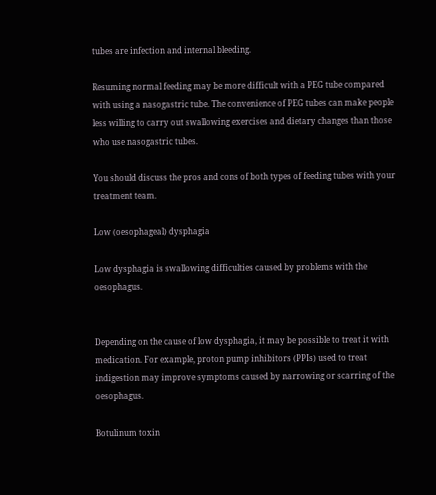tubes are infection and internal bleeding.

Resuming normal feeding may be more difficult with a PEG tube compared with using a nasogastric tube. The convenience of PEG tubes can make people less willing to carry out swallowing exercises and dietary changes than those who use nasogastric tubes.

You should discuss the pros and cons of both types of feeding tubes with your treatment team.

Low (oesophageal) dysphagia

Low dysphagia is swallowing difficulties caused by problems with the oesophagus.


Depending on the cause of low dysphagia, it may be possible to treat it with medication. For example, proton pump inhibitors (PPIs) used to treat indigestion may improve symptoms caused by narrowing or scarring of the oesophagus.

Botulinum toxin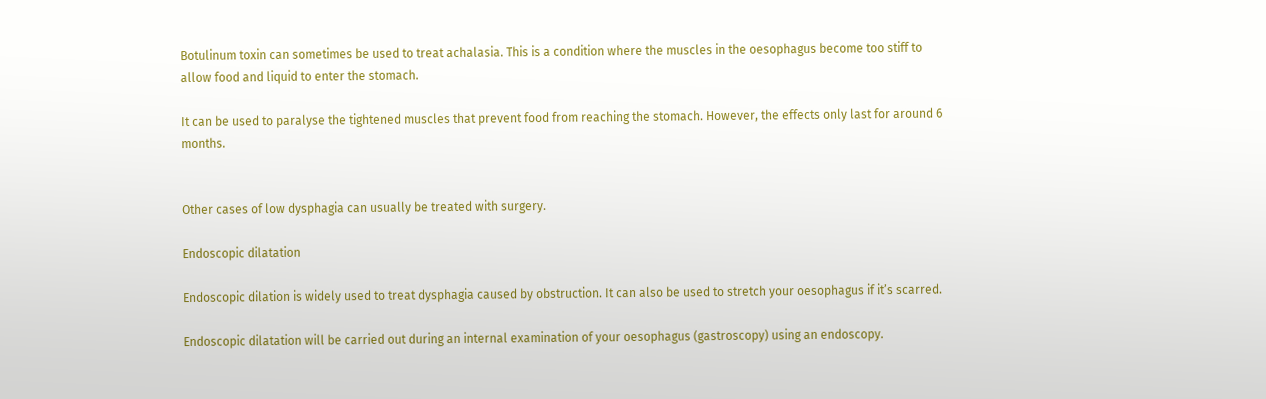Botulinum toxin can sometimes be used to treat achalasia. This is a condition where the muscles in the oesophagus become too stiff to allow food and liquid to enter the stomach.

It can be used to paralyse the tightened muscles that prevent food from reaching the stomach. However, the effects only last for around 6 months.


Other cases of low dysphagia can usually be treated with surgery.

Endoscopic dilatation

Endoscopic dilation is widely used to treat dysphagia caused by obstruction. It can also be used to stretch your oesophagus if it’s scarred.

Endoscopic dilatation will be carried out during an internal examination of your oesophagus (gastroscopy) using an endoscopy.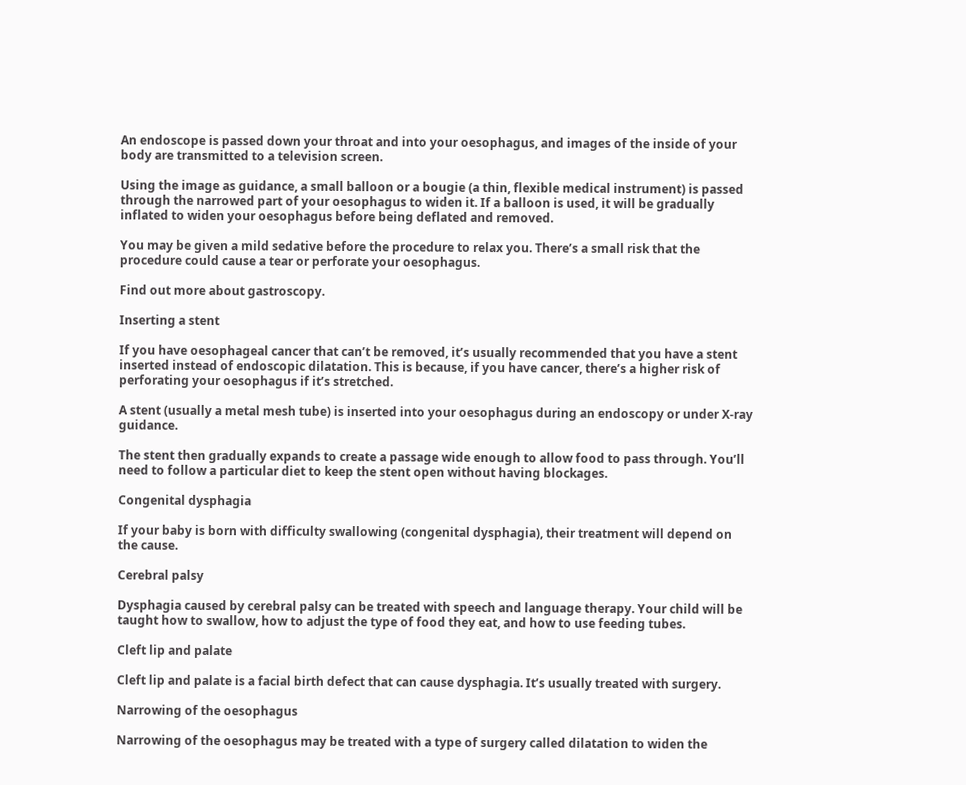An endoscope is passed down your throat and into your oesophagus, and images of the inside of your body are transmitted to a television screen.

Using the image as guidance, a small balloon or a bougie (a thin, flexible medical instrument) is passed through the narrowed part of your oesophagus to widen it. If a balloon is used, it will be gradually inflated to widen your oesophagus before being deflated and removed.

You may be given a mild sedative before the procedure to relax you. There’s a small risk that the procedure could cause a tear or perforate your oesophagus.

Find out more about gastroscopy.

Inserting a stent

If you have oesophageal cancer that can’t be removed, it’s usually recommended that you have a stent inserted instead of endoscopic dilatation. This is because, if you have cancer, there’s a higher risk of perforating your oesophagus if it’s stretched.

A stent (usually a metal mesh tube) is inserted into your oesophagus during an endoscopy or under X-ray guidance.

The stent then gradually expands to create a passage wide enough to allow food to pass through. You’ll need to follow a particular diet to keep the stent open without having blockages.

Congenital dysphagia

If your baby is born with difficulty swallowing (congenital dysphagia), their treatment will depend on the cause.

Cerebral palsy

Dysphagia caused by cerebral palsy can be treated with speech and language therapy. Your child will be taught how to swallow, how to adjust the type of food they eat, and how to use feeding tubes.

Cleft lip and palate

Cleft lip and palate is a facial birth defect that can cause dysphagia. It’s usually treated with surgery.

Narrowing of the oesophagus

Narrowing of the oesophagus may be treated with a type of surgery called dilatation to widen the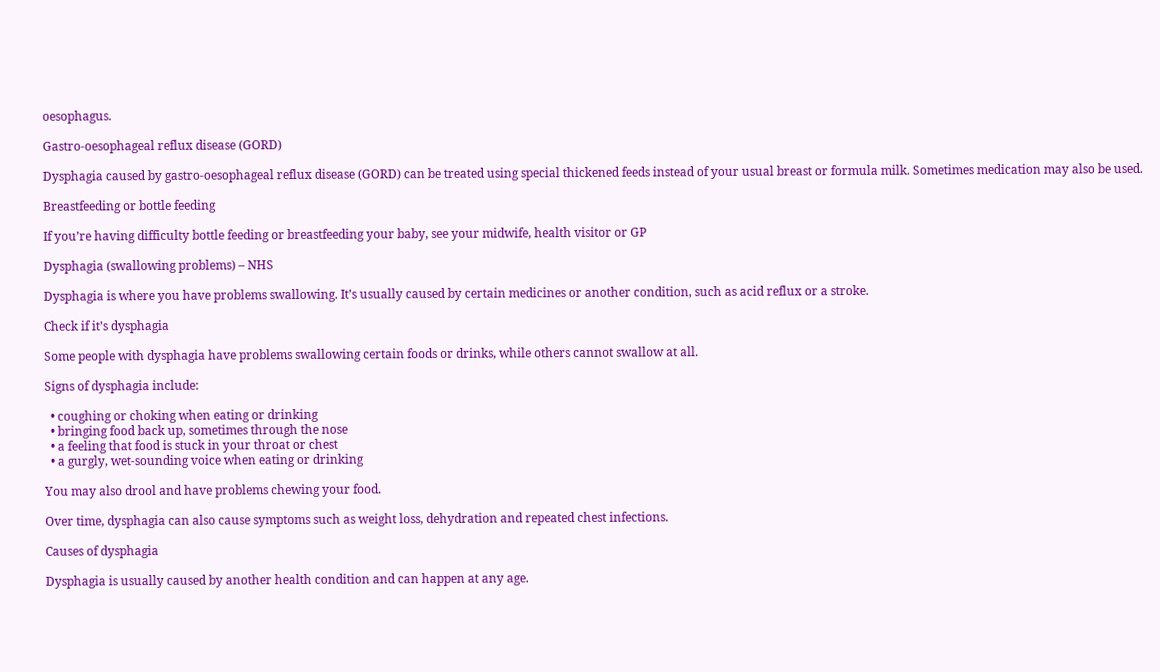oesophagus.

Gastro-oesophageal reflux disease (GORD)

Dysphagia caused by gastro-oesophageal reflux disease (GORD) can be treated using special thickened feeds instead of your usual breast or formula milk. Sometimes medication may also be used.

Breastfeeding or bottle feeding

If you’re having difficulty bottle feeding or breastfeeding your baby, see your midwife, health visitor or GP

Dysphagia (swallowing problems) – NHS

Dysphagia is where you have problems swallowing. It’s usually caused by certain medicines or another condition, such as acid reflux or a stroke.

Check if it’s dysphagia

Some people with dysphagia have problems swallowing certain foods or drinks, while others cannot swallow at all.

Signs of dysphagia include:

  • coughing or choking when eating or drinking
  • bringing food back up, sometimes through the nose
  • a feeling that food is stuck in your throat or chest
  • a gurgly, wet-sounding voice when eating or drinking

You may also drool and have problems chewing your food.

Over time, dysphagia can also cause symptoms such as weight loss, dehydration and repeated chest infections.

Causes of dysphagia

Dysphagia is usually caused by another health condition and can happen at any age.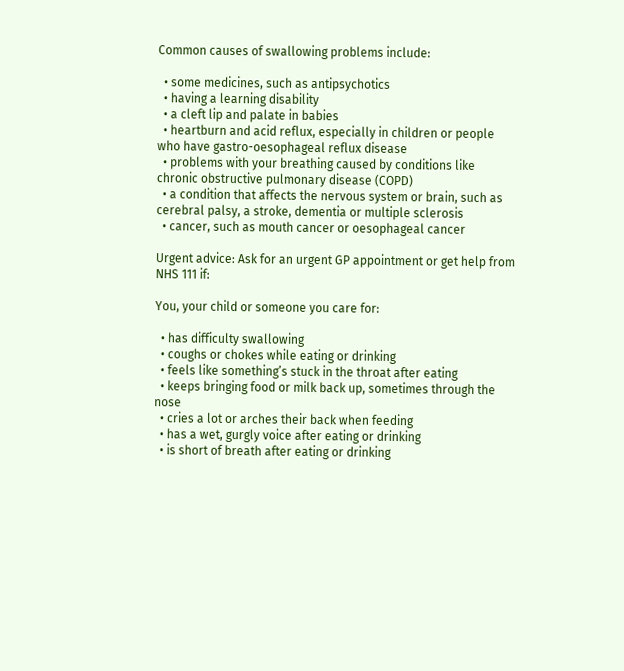Common causes of swallowing problems include:

  • some medicines, such as antipsychotics
  • having a learning disability
  • a cleft lip and palate in babies
  • heartburn and acid reflux, especially in children or people who have gastro-oesophageal reflux disease
  • problems with your breathing caused by conditions like chronic obstructive pulmonary disease (COPD)
  • a condition that affects the nervous system or brain, such as cerebral palsy, a stroke, dementia or multiple sclerosis
  • cancer, such as mouth cancer or oesophageal cancer

Urgent advice: Ask for an urgent GP appointment or get help from NHS 111 if:

You, your child or someone you care for:

  • has difficulty swallowing
  • coughs or chokes while eating or drinking
  • feels like something’s stuck in the throat after eating
  • keeps bringing food or milk back up, sometimes through the nose
  • cries a lot or arches their back when feeding
  • has a wet, gurgly voice after eating or drinking
  • is short of breath after eating or drinking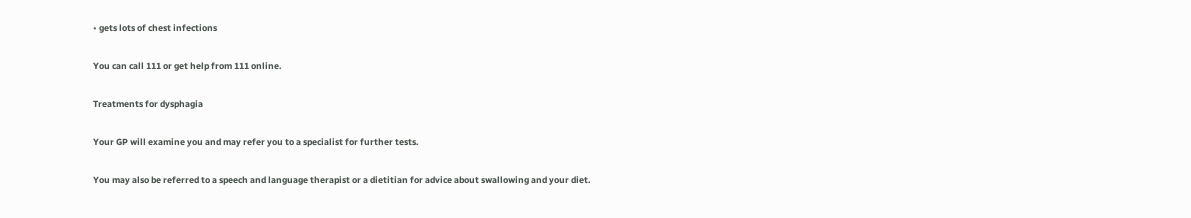• gets lots of chest infections

You can call 111 or get help from 111 online.

Treatments for dysphagia

Your GP will examine you and may refer you to a specialist for further tests.

You may also be referred to a speech and language therapist or a dietitian for advice about swallowing and your diet.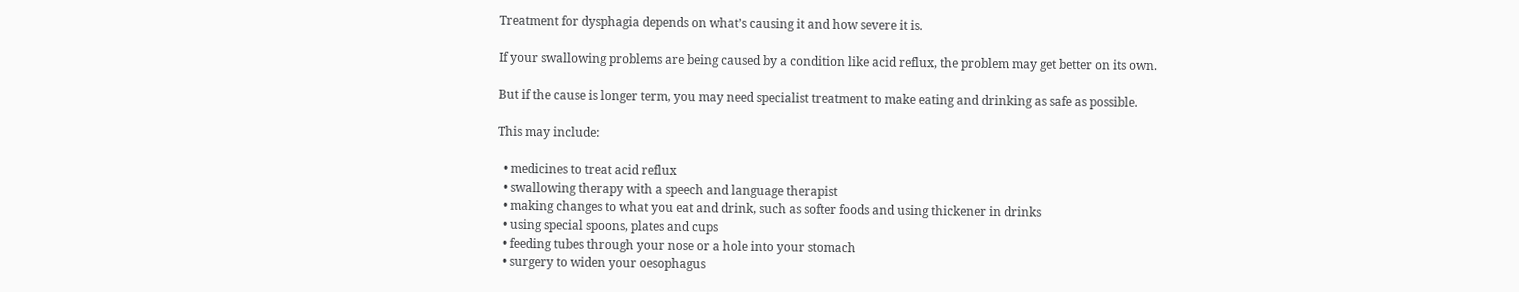Treatment for dysphagia depends on what’s causing it and how severe it is.

If your swallowing problems are being caused by a condition like acid reflux, the problem may get better on its own.

But if the cause is longer term, you may need specialist treatment to make eating and drinking as safe as possible.

This may include:

  • medicines to treat acid reflux
  • swallowing therapy with a speech and language therapist
  • making changes to what you eat and drink, such as softer foods and using thickener in drinks
  • using special spoons, plates and cups
  • feeding tubes through your nose or a hole into your stomach
  • surgery to widen your oesophagus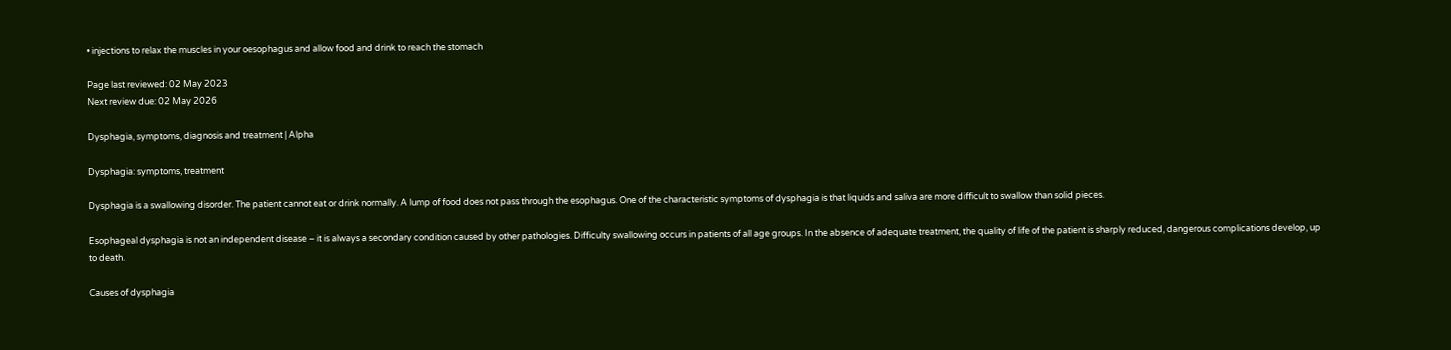• injections to relax the muscles in your oesophagus and allow food and drink to reach the stomach

Page last reviewed: 02 May 2023
Next review due: 02 May 2026

Dysphagia, symptoms, diagnosis and treatment | Alpha

Dysphagia: symptoms, treatment

Dysphagia is a swallowing disorder. The patient cannot eat or drink normally. A lump of food does not pass through the esophagus. One of the characteristic symptoms of dysphagia is that liquids and saliva are more difficult to swallow than solid pieces.

Esophageal dysphagia is not an independent disease – it is always a secondary condition caused by other pathologies. Difficulty swallowing occurs in patients of all age groups. In the absence of adequate treatment, the quality of life of the patient is sharply reduced, dangerous complications develop, up to death.

Causes of dysphagia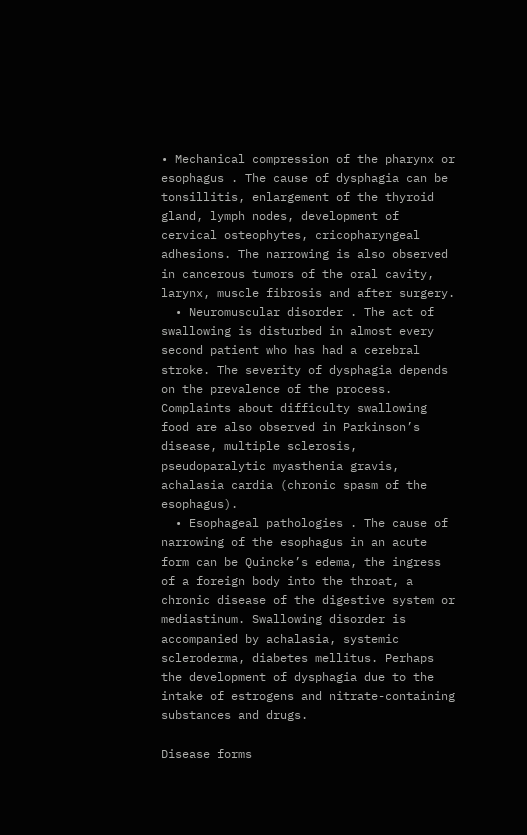• Mechanical compression of the pharynx or esophagus . The cause of dysphagia can be tonsillitis, enlargement of the thyroid gland, lymph nodes, development of cervical osteophytes, cricopharyngeal adhesions. The narrowing is also observed in cancerous tumors of the oral cavity, larynx, muscle fibrosis and after surgery.
  • Neuromuscular disorder . The act of swallowing is disturbed in almost every second patient who has had a cerebral stroke. The severity of dysphagia depends on the prevalence of the process. Complaints about difficulty swallowing food are also observed in Parkinson’s disease, multiple sclerosis, pseudoparalytic myasthenia gravis, achalasia cardia (chronic spasm of the esophagus).
  • Esophageal pathologies . The cause of narrowing of the esophagus in an acute form can be Quincke’s edema, the ingress of a foreign body into the throat, a chronic disease of the digestive system or mediastinum. Swallowing disorder is accompanied by achalasia, systemic scleroderma, diabetes mellitus. Perhaps the development of dysphagia due to the intake of estrogens and nitrate-containing substances and drugs.

Disease forms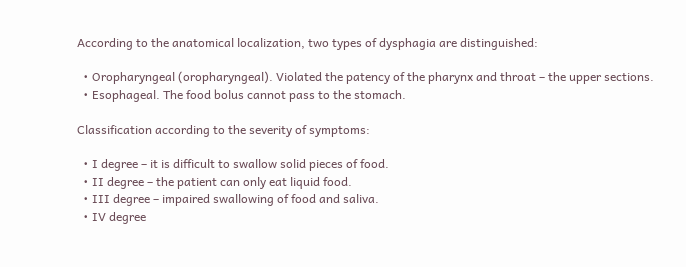According to the anatomical localization, two types of dysphagia are distinguished:

  • Oropharyngeal (oropharyngeal). Violated the patency of the pharynx and throat – the upper sections.
  • Esophageal. The food bolus cannot pass to the stomach.

Classification according to the severity of symptoms:

  • I degree – it is difficult to swallow solid pieces of food.
  • II degree – the patient can only eat liquid food.
  • III degree – impaired swallowing of food and saliva.
  • IV degree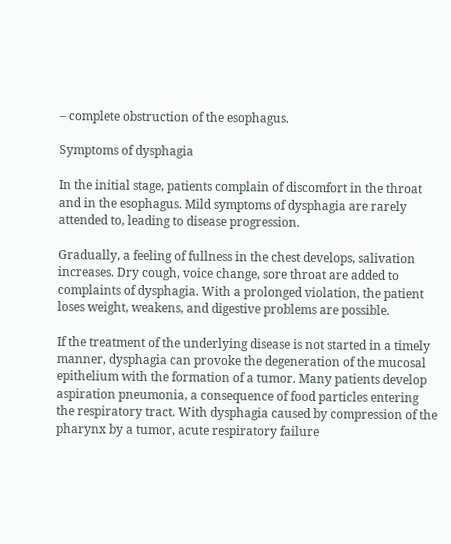– complete obstruction of the esophagus.

Symptoms of dysphagia

In the initial stage, patients complain of discomfort in the throat and in the esophagus. Mild symptoms of dysphagia are rarely attended to, leading to disease progression.

Gradually, a feeling of fullness in the chest develops, salivation increases. Dry cough, voice change, sore throat are added to complaints of dysphagia. With a prolonged violation, the patient loses weight, weakens, and digestive problems are possible.

If the treatment of the underlying disease is not started in a timely manner, dysphagia can provoke the degeneration of the mucosal epithelium with the formation of a tumor. Many patients develop aspiration pneumonia, a consequence of food particles entering the respiratory tract. With dysphagia caused by compression of the pharynx by a tumor, acute respiratory failure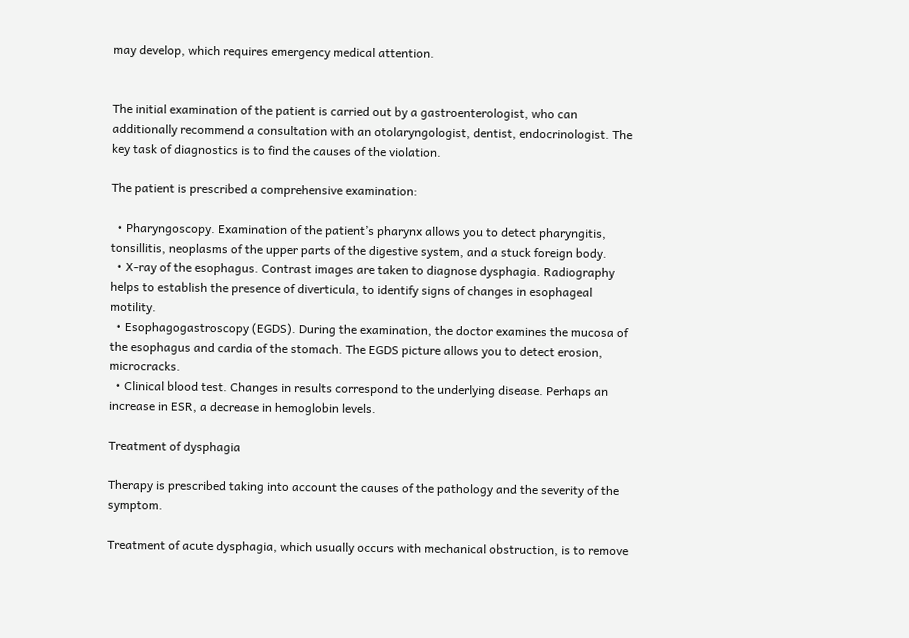may develop, which requires emergency medical attention.


The initial examination of the patient is carried out by a gastroenterologist, who can additionally recommend a consultation with an otolaryngologist, dentist, endocrinologist. The key task of diagnostics is to find the causes of the violation.

The patient is prescribed a comprehensive examination:

  • Pharyngoscopy. Examination of the patient’s pharynx allows you to detect pharyngitis, tonsillitis, neoplasms of the upper parts of the digestive system, and a stuck foreign body.
  • X-ray of the esophagus. Contrast images are taken to diagnose dysphagia. Radiography helps to establish the presence of diverticula, to identify signs of changes in esophageal motility.
  • Esophagogastroscopy (EGDS). During the examination, the doctor examines the mucosa of the esophagus and cardia of the stomach. The EGDS picture allows you to detect erosion, microcracks.
  • Clinical blood test. Changes in results correspond to the underlying disease. Perhaps an increase in ESR, a decrease in hemoglobin levels.

Treatment of dysphagia

Therapy is prescribed taking into account the causes of the pathology and the severity of the symptom.

Treatment of acute dysphagia, which usually occurs with mechanical obstruction, is to remove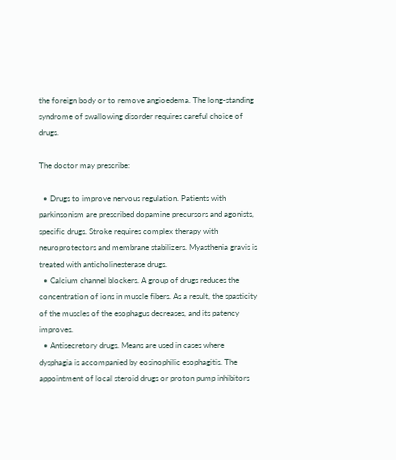the foreign body or to remove angioedema. The long-standing syndrome of swallowing disorder requires careful choice of drugs.

The doctor may prescribe:

  • Drugs to improve nervous regulation. Patients with parkinsonism are prescribed dopamine precursors and agonists, specific drugs. Stroke requires complex therapy with neuroprotectors and membrane stabilizers. Myasthenia gravis is treated with anticholinesterase drugs.
  • Calcium channel blockers. A group of drugs reduces the concentration of ions in muscle fibers. As a result, the spasticity of the muscles of the esophagus decreases, and its patency improves.
  • Antisecretory drugs. Means are used in cases where dysphagia is accompanied by eosinophilic esophagitis. The appointment of local steroid drugs or proton pump inhibitors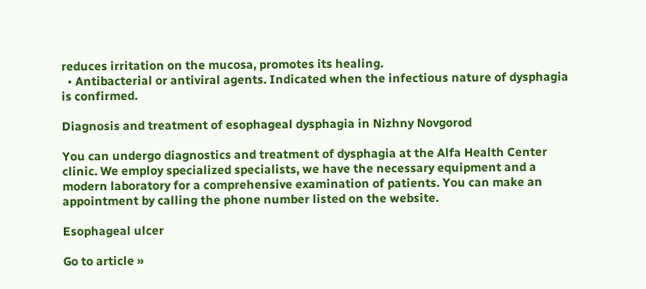reduces irritation on the mucosa, promotes its healing.
  • Antibacterial or antiviral agents. Indicated when the infectious nature of dysphagia is confirmed.

Diagnosis and treatment of esophageal dysphagia in Nizhny Novgorod

You can undergo diagnostics and treatment of dysphagia at the Alfa Health Center clinic. We employ specialized specialists, we have the necessary equipment and a modern laboratory for a comprehensive examination of patients. You can make an appointment by calling the phone number listed on the website.

Esophageal ulcer

Go to article »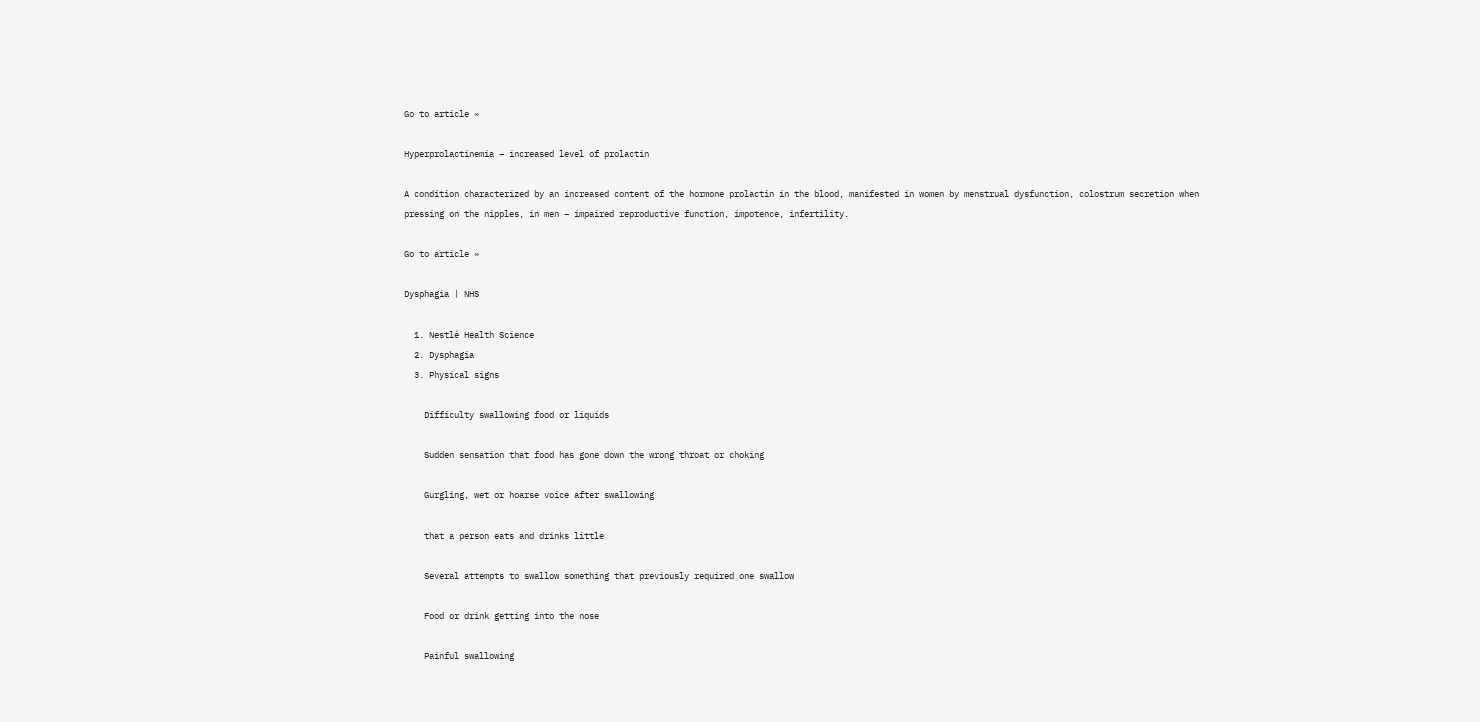Go to article »

Hyperprolactinemia – increased level of prolactin

A condition characterized by an increased content of the hormone prolactin in the blood, manifested in women by menstrual dysfunction, colostrum secretion when pressing on the nipples, in men – impaired reproductive function, impotence, infertility.

Go to article »

Dysphagia | NHS

  1. Nestlé Health Science
  2. Dysphagia
  3. Physical signs

    Difficulty swallowing food or liquids

    Sudden sensation that food has gone down the wrong throat or choking

    Gurgling, wet or hoarse voice after swallowing

    that a person eats and drinks little

    Several attempts to swallow something that previously required one swallow

    Food or drink getting into the nose

    Painful swallowing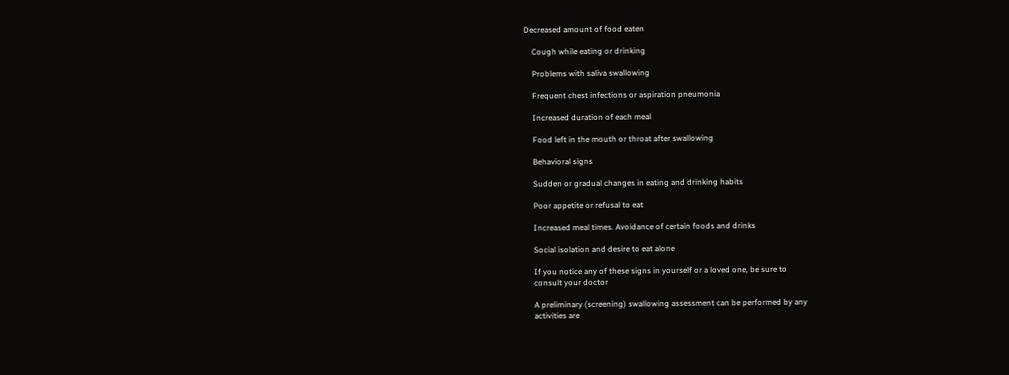Decreased amount of food eaten

    Cough while eating or drinking

    Problems with saliva swallowing

    Frequent chest infections or aspiration pneumonia

    Increased duration of each meal

    Food left in the mouth or throat after swallowing

    Behavioral signs

    Sudden or gradual changes in eating and drinking habits

    Poor appetite or refusal to eat

    Increased meal times. Avoidance of certain foods and drinks

    Social isolation and desire to eat alone

    If you notice any of these signs in yourself or a loved one, be sure to
    consult your doctor

    A preliminary (screening) swallowing assessment can be performed by any
    activities are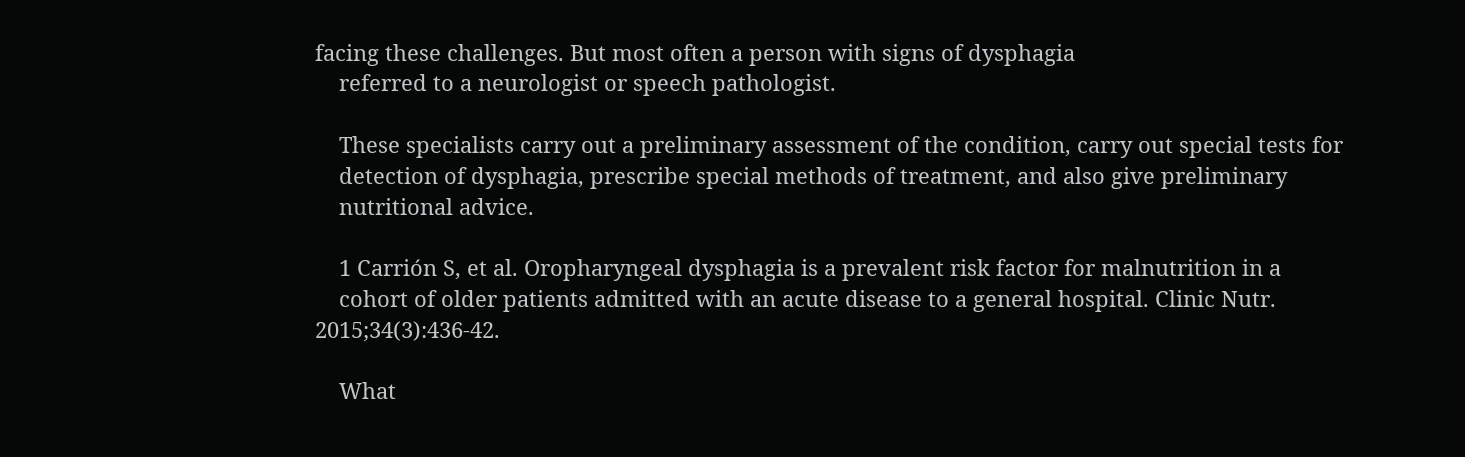facing these challenges. But most often a person with signs of dysphagia
    referred to a neurologist or speech pathologist.

    These specialists carry out a preliminary assessment of the condition, carry out special tests for
    detection of dysphagia, prescribe special methods of treatment, and also give preliminary
    nutritional advice.

    1 Carrión S, et al. Oropharyngeal dysphagia is a prevalent risk factor for malnutrition in a
    cohort of older patients admitted with an acute disease to a general hospital. Clinic Nutr. 2015;34(3):436-42.

    What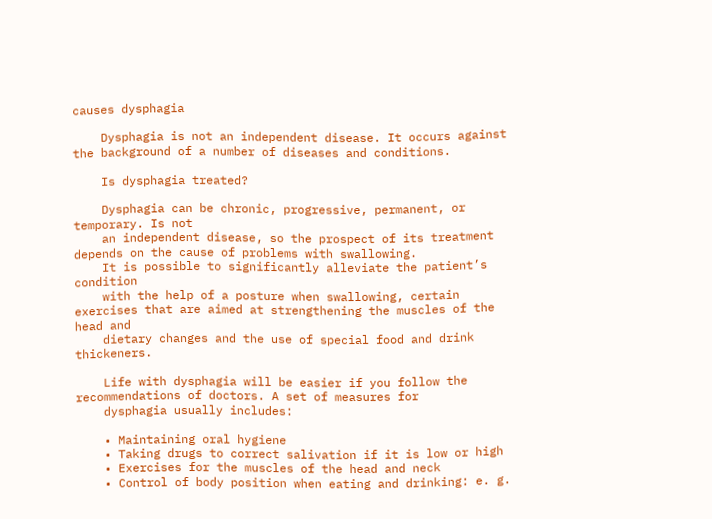causes dysphagia

    Dysphagia is not an independent disease. It occurs against the background of a number of diseases and conditions.

    Is dysphagia treated?

    Dysphagia can be chronic, progressive, permanent, or temporary. Is not
    an independent disease, so the prospect of its treatment depends on the cause of problems with swallowing.
    It is possible to significantly alleviate the patient’s condition
    with the help of a posture when swallowing, certain exercises that are aimed at strengthening the muscles of the head and
    dietary changes and the use of special food and drink thickeners.

    Life with dysphagia will be easier if you follow the recommendations of doctors. A set of measures for
    dysphagia usually includes:

    • Maintaining oral hygiene
    • Taking drugs to correct salivation if it is low or high
    • Exercises for the muscles of the head and neck
    • Control of body position when eating and drinking: e. g.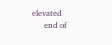elevated
      end of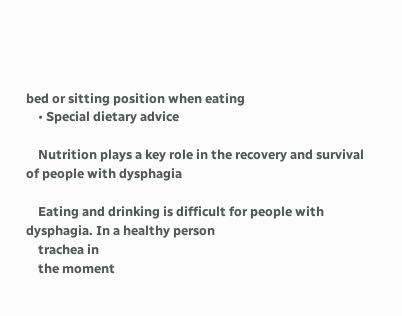bed or sitting position when eating
    • Special dietary advice

    Nutrition plays a key role in the recovery and survival of people with dysphagia

    Eating and drinking is difficult for people with dysphagia. In a healthy person
    trachea in
    the moment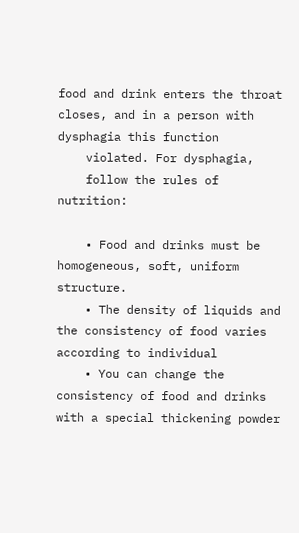food and drink enters the throat closes, and in a person with dysphagia this function
    violated. For dysphagia,
    follow the rules of nutrition:

    • Food and drinks must be homogeneous, soft, uniform structure.
    • The density of liquids and the consistency of food varies according to individual
    • You can change the consistency of food and drinks with a special thickening powder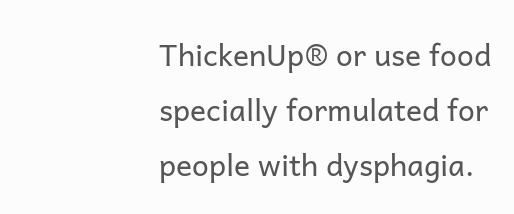ThickenUp® or use food specially formulated for people with dysphagia.